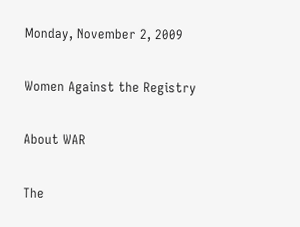Monday, November 2, 2009

Women Against the Registry

About WAR

The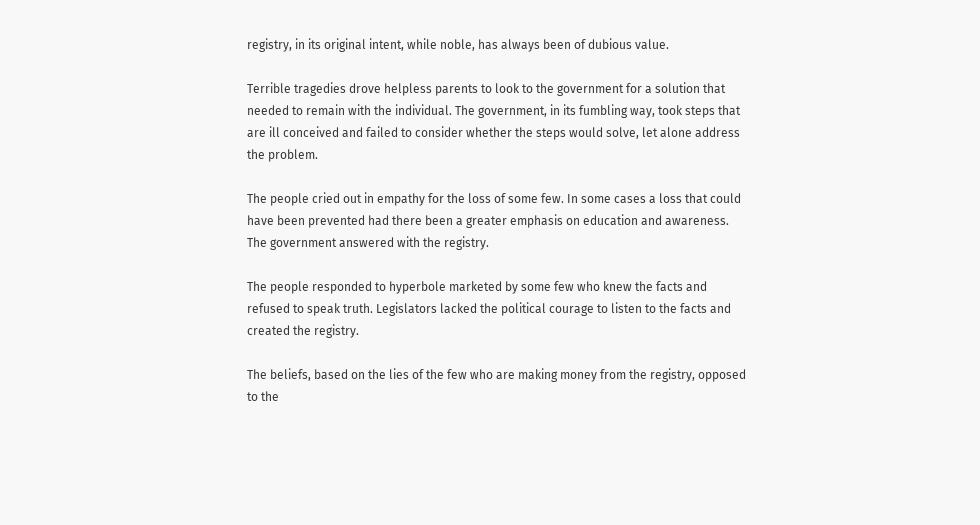registry, in its original intent, while noble, has always been of dubious value.

Terrible tragedies drove helpless parents to look to the government for a solution that needed to remain with the individual. The government, in its fumbling way, took steps that are ill conceived and failed to consider whether the steps would solve, let alone address the problem.

The people cried out in empathy for the loss of some few. In some cases a loss that could have been prevented had there been a greater emphasis on education and awareness. The government answered with the registry.

The people responded to hyperbole marketed by some few who knew the facts and refused to speak truth. Legislators lacked the political courage to listen to the facts and created the registry.

The beliefs, based on the lies of the few who are making money from the registry, opposed to the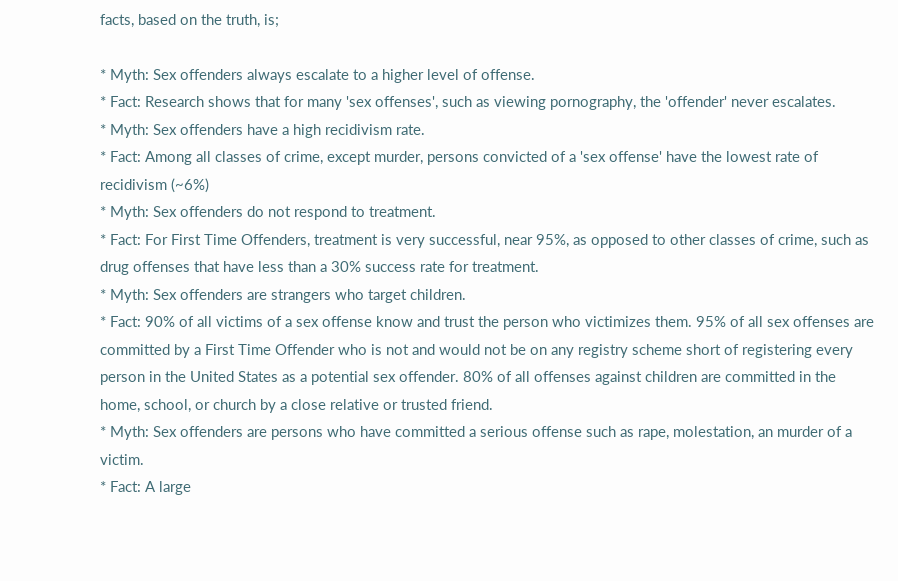facts, based on the truth, is;

* Myth: Sex offenders always escalate to a higher level of offense.
* Fact: Research shows that for many 'sex offenses', such as viewing pornography, the 'offender' never escalates.
* Myth: Sex offenders have a high recidivism rate.
* Fact: Among all classes of crime, except murder, persons convicted of a 'sex offense' have the lowest rate of recidivism (~6%)
* Myth: Sex offenders do not respond to treatment.
* Fact: For First Time Offenders, treatment is very successful, near 95%, as opposed to other classes of crime, such as drug offenses that have less than a 30% success rate for treatment.
* Myth: Sex offenders are strangers who target children.
* Fact: 90% of all victims of a sex offense know and trust the person who victimizes them. 95% of all sex offenses are committed by a First Time Offender who is not and would not be on any registry scheme short of registering every person in the United States as a potential sex offender. 80% of all offenses against children are committed in the home, school, or church by a close relative or trusted friend.
* Myth: Sex offenders are persons who have committed a serious offense such as rape, molestation, an murder of a victim.
* Fact: A large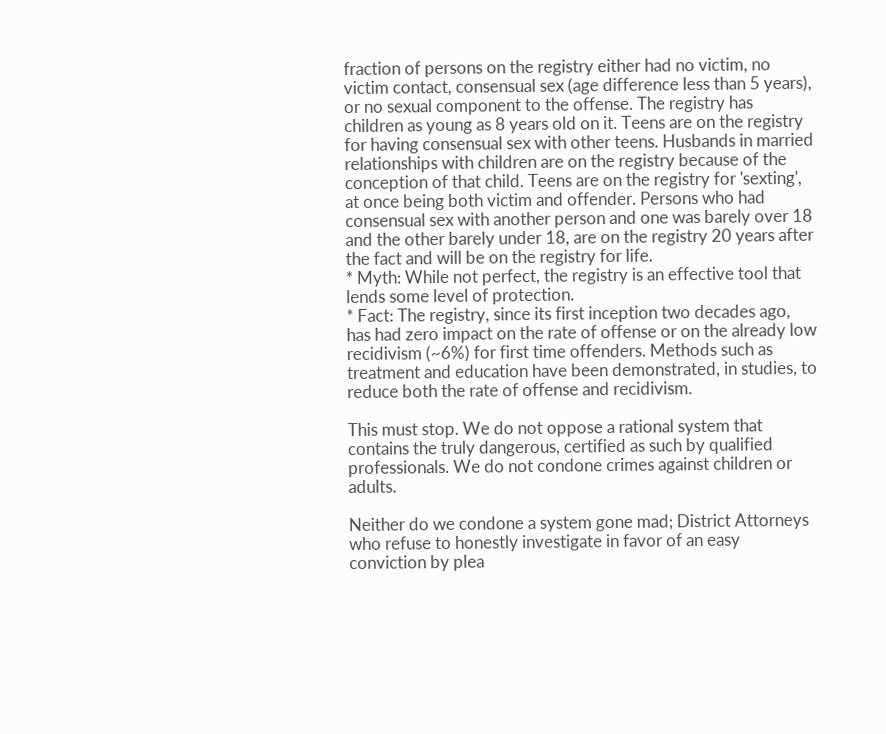fraction of persons on the registry either had no victim, no victim contact, consensual sex (age difference less than 5 years), or no sexual component to the offense. The registry has children as young as 8 years old on it. Teens are on the registry for having consensual sex with other teens. Husbands in married relationships with children are on the registry because of the conception of that child. Teens are on the registry for 'sexting', at once being both victim and offender. Persons who had consensual sex with another person and one was barely over 18 and the other barely under 18, are on the registry 20 years after the fact and will be on the registry for life.
* Myth: While not perfect, the registry is an effective tool that lends some level of protection.
* Fact: The registry, since its first inception two decades ago, has had zero impact on the rate of offense or on the already low recidivism (~6%) for first time offenders. Methods such as treatment and education have been demonstrated, in studies, to reduce both the rate of offense and recidivism.

This must stop. We do not oppose a rational system that contains the truly dangerous, certified as such by qualified professionals. We do not condone crimes against children or adults.

Neither do we condone a system gone mad; District Attorneys who refuse to honestly investigate in favor of an easy conviction by plea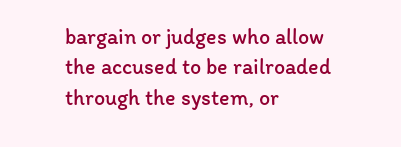bargain or judges who allow the accused to be railroaded through the system, or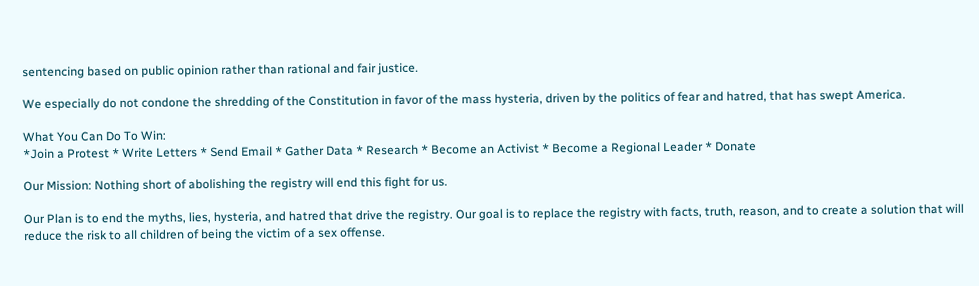sentencing based on public opinion rather than rational and fair justice.

We especially do not condone the shredding of the Constitution in favor of the mass hysteria, driven by the politics of fear and hatred, that has swept America.

What You Can Do To Win:
*Join a Protest * Write Letters * Send Email * Gather Data * Research * Become an Activist * Become a Regional Leader * Donate

Our Mission: Nothing short of abolishing the registry will end this fight for us.

Our Plan is to end the myths, lies, hysteria, and hatred that drive the registry. Our goal is to replace the registry with facts, truth, reason, and to create a solution that will reduce the risk to all children of being the victim of a sex offense.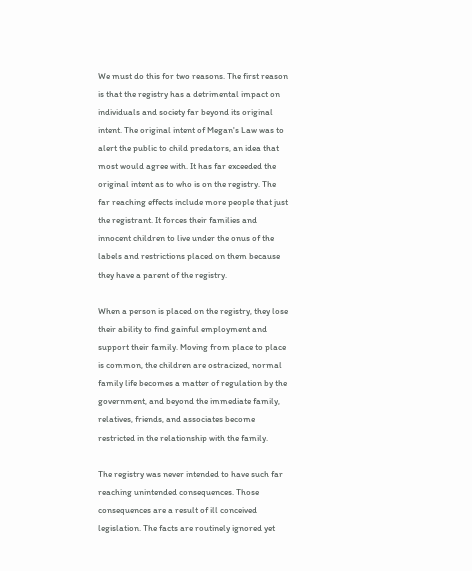We must do this for two reasons. The first reason is that the registry has a detrimental impact on individuals and society far beyond its original intent. The original intent of Megan's Law was to alert the public to child predators, an idea that most would agree with. It has far exceeded the original intent as to who is on the registry. The far reaching effects include more people that just the registrant. It forces their families and innocent children to live under the onus of the labels and restrictions placed on them because they have a parent of the registry.

When a person is placed on the registry, they lose their ability to find gainful employment and support their family. Moving from place to place is common, the children are ostracized, normal family life becomes a matter of regulation by the government, and beyond the immediate family, relatives, friends, and associates become restricted in the relationship with the family.

The registry was never intended to have such far reaching unintended consequences. Those consequences are a result of ill conceived legislation. The facts are routinely ignored yet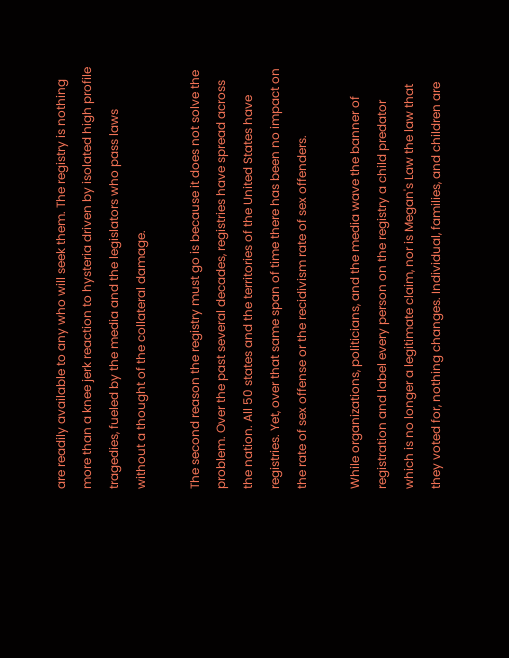are readily available to any who will seek them. The registry is nothing more than a knee jerk reaction to hysteria driven by isolated high profile tragedies, fueled by the media and the legislators who pass laws without a thought of the collateral damage.

The second reason the registry must go is because it does not solve the problem. Over the past several decades, registries have spread across the nation. All 50 states and the territories of the United States have registries. Yet, over that same span of time there has been no impact on the rate of sex offense or the recidivism rate of sex offenders.

While organizations, politicians, and the media wave the banner of registration and label every person on the registry a child predator which is no longer a legitimate claim, nor is Megan's Law the law that they voted for, nothing changes. Individual, families, and children are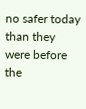no safer today than they were before the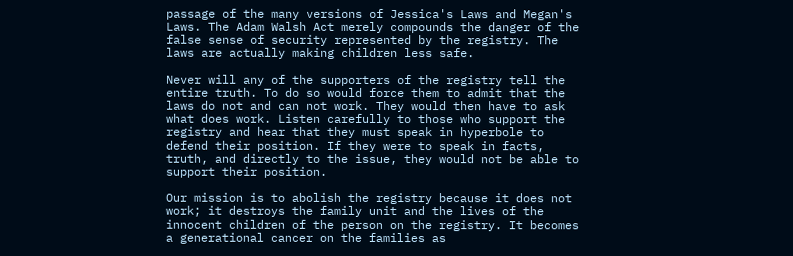passage of the many versions of Jessica's Laws and Megan's Laws. The Adam Walsh Act merely compounds the danger of the false sense of security represented by the registry. The laws are actually making children less safe.

Never will any of the supporters of the registry tell the entire truth. To do so would force them to admit that the laws do not and can not work. They would then have to ask what does work. Listen carefully to those who support the registry and hear that they must speak in hyperbole to defend their position. If they were to speak in facts, truth, and directly to the issue, they would not be able to support their position.

Our mission is to abolish the registry because it does not work; it destroys the family unit and the lives of the innocent children of the person on the registry. It becomes a generational cancer on the families as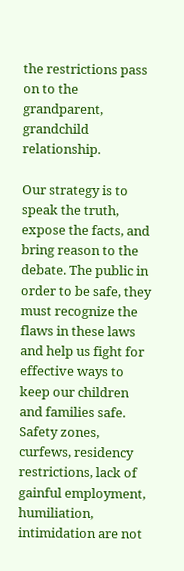the restrictions pass on to the grandparent, grandchild relationship.

Our strategy is to speak the truth, expose the facts, and bring reason to the debate. The public in order to be safe, they must recognize the flaws in these laws and help us fight for effective ways to keep our children and families safe. Safety zones, curfews, residency restrictions, lack of gainful employment, humiliation, intimidation are not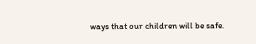ways that our children will be safe.